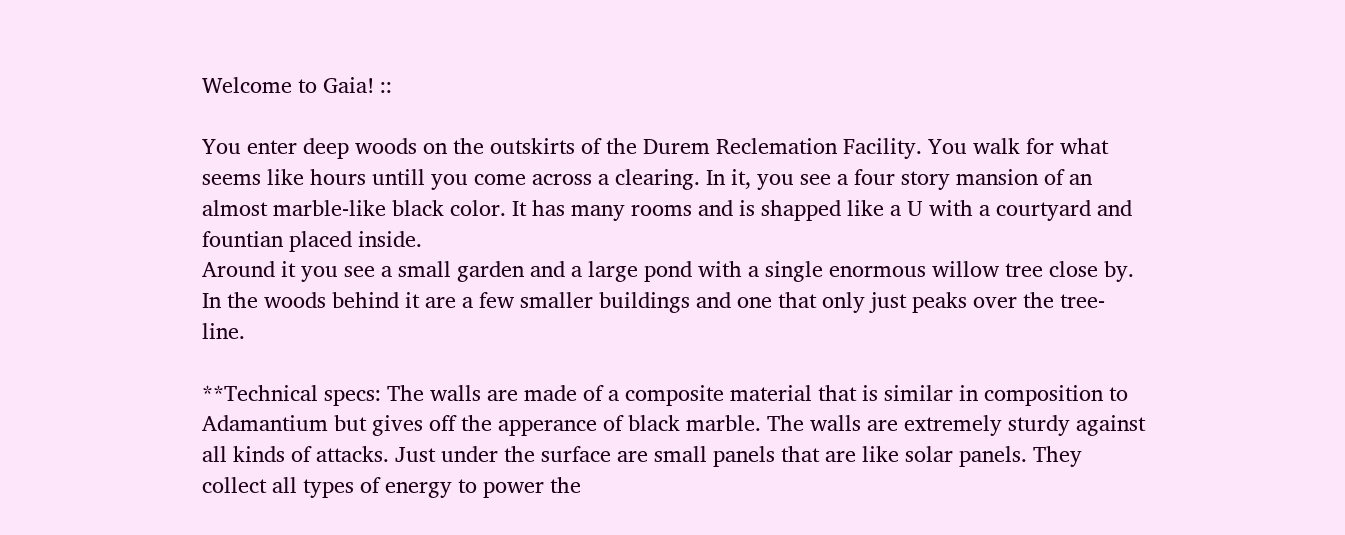Welcome to Gaia! ::

You enter deep woods on the outskirts of the Durem Reclemation Facility. You walk for what seems like hours untill you come across a clearing. In it, you see a four story mansion of an almost marble-like black color. It has many rooms and is shapped like a U with a courtyard and fountian placed inside.
Around it you see a small garden and a large pond with a single enormous willow tree close by. In the woods behind it are a few smaller buildings and one that only just peaks over the tree-line.

**Technical specs: The walls are made of a composite material that is similar in composition to Adamantium but gives off the apperance of black marble. The walls are extremely sturdy against all kinds of attacks. Just under the surface are small panels that are like solar panels. They collect all types of energy to power the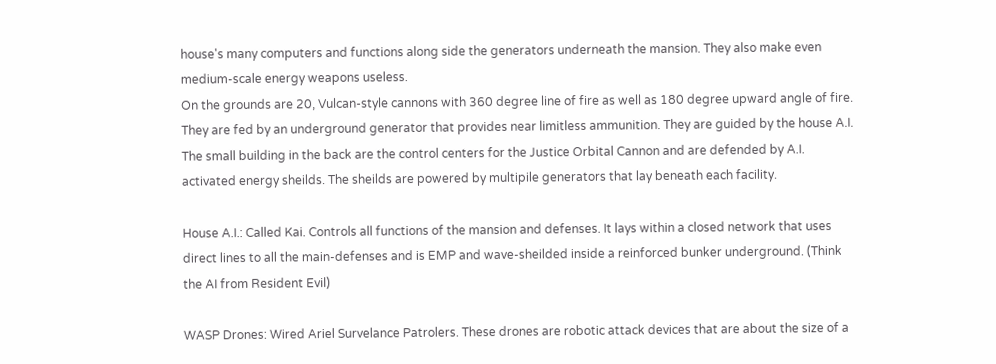house's many computers and functions along side the generators underneath the mansion. They also make even medium-scale energy weapons useless.
On the grounds are 20, Vulcan-style cannons with 360 degree line of fire as well as 180 degree upward angle of fire. They are fed by an underground generator that provides near limitless ammunition. They are guided by the house A.I.
The small building in the back are the control centers for the Justice Orbital Cannon and are defended by A.I. activated energy sheilds. The sheilds are powered by multipile generators that lay beneath each facility.

House A.I.: Called Kai. Controls all functions of the mansion and defenses. It lays within a closed network that uses direct lines to all the main-defenses and is EMP and wave-sheilded inside a reinforced bunker underground. (Think the AI from Resident Evil)

WASP Drones: Wired Ariel Survelance Patrolers. These drones are robotic attack devices that are about the size of a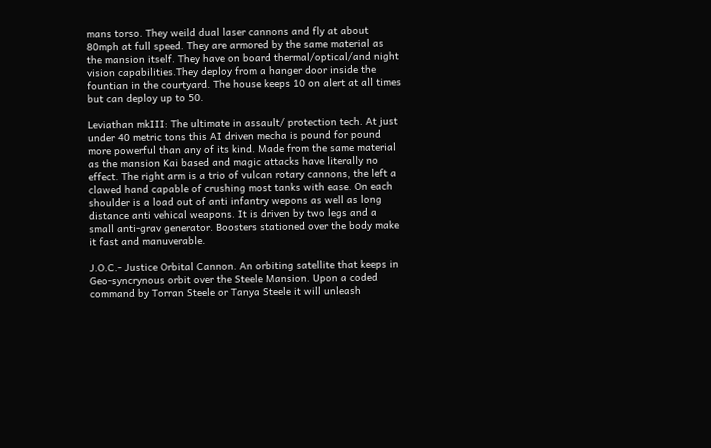mans torso. They weild dual laser cannons and fly at about 80mph at full speed. They are armored by the same material as the mansion itself. They have on board thermal/optical/and night vision capabilities.They deploy from a hanger door inside the fountian in the courtyard. The house keeps 10 on alert at all times but can deploy up to 50.

Leviathan mkIII: The ultimate in assault/ protection tech. At just under 40 metric tons this AI driven mecha is pound for pound more powerful than any of its kind. Made from the same material as the mansion Kai based and magic attacks have literally no effect. The right arm is a trio of vulcan rotary cannons, the left a clawed hand capable of crushing most tanks with ease. On each shoulder is a load out of anti infantry wepons as well as long distance anti vehical weapons. It is driven by two legs and a small anti-grav generator. Boosters stationed over the body make it fast and manuverable.

J.O.C.- Justice Orbital Cannon. An orbiting satellite that keeps in Geo-syncrynous orbit over the Steele Mansion. Upon a coded command by Torran Steele or Tanya Steele it will unleash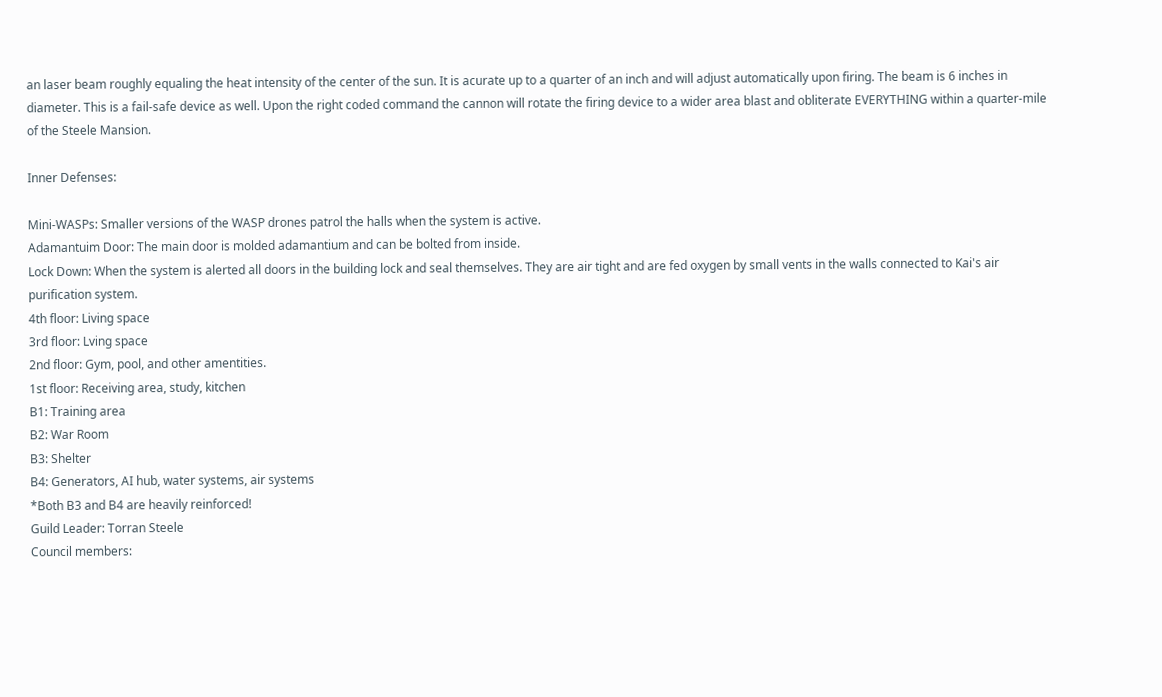an laser beam roughly equaling the heat intensity of the center of the sun. It is acurate up to a quarter of an inch and will adjust automatically upon firing. The beam is 6 inches in diameter. This is a fail-safe device as well. Upon the right coded command the cannon will rotate the firing device to a wider area blast and obliterate EVERYTHING within a quarter-mile of the Steele Mansion.

Inner Defenses:

Mini-WASPs: Smaller versions of the WASP drones patrol the halls when the system is active.
Adamantuim Door: The main door is molded adamantium and can be bolted from inside.
Lock Down: When the system is alerted all doors in the building lock and seal themselves. They are air tight and are fed oxygen by small vents in the walls connected to Kai's air purification system.
4th floor: Living space
3rd floor: Lving space
2nd floor: Gym, pool, and other amentities.
1st floor: Receiving area, study, kitchen
B1: Training area
B2: War Room
B3: Shelter
B4: Generators, AI hub, water systems, air systems
*Both B3 and B4 are heavily reinforced!
Guild Leader: Torran Steele
Council members: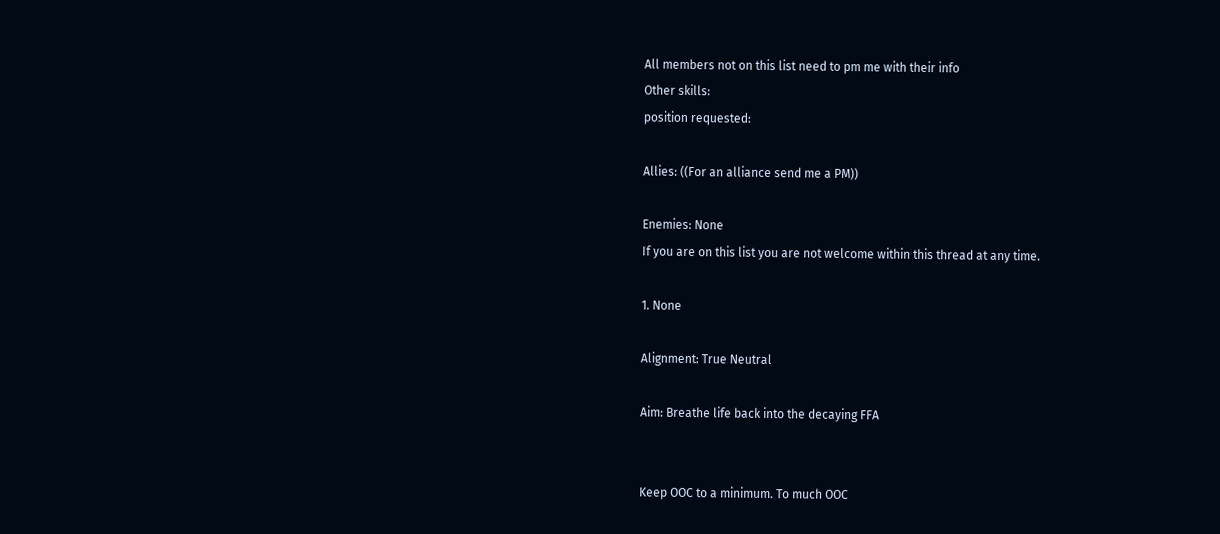All members not on this list need to pm me with their info
Other skills:
position requested:

Allies: ((For an alliance send me a PM))

Enemies: None
If you are on this list you are not welcome within this thread at any time.

1. None

Alignment: True Neutral

Aim: Breathe life back into the decaying FFA


Keep OOC to a minimum. To much OOC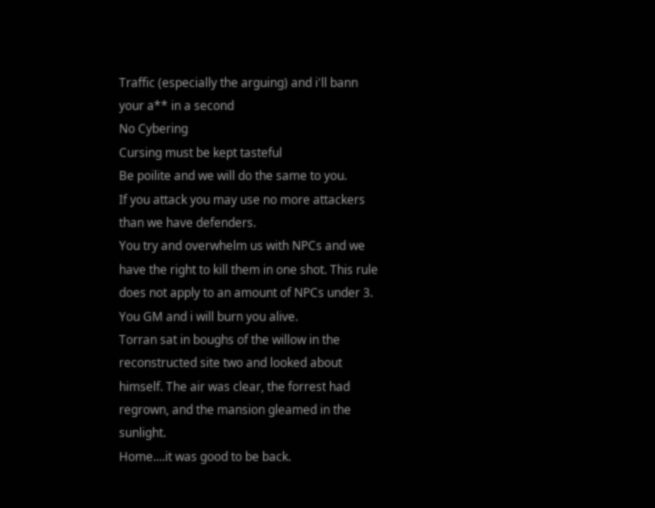Traffic (especially the arguing) and i'll bann your a** in a second
No Cybering
Cursing must be kept tasteful
Be poilite and we will do the same to you.
If you attack you may use no more attackers than we have defenders.
You try and overwhelm us with NPCs and we have the right to kill them in one shot. This rule does not apply to an amount of NPCs under 3.
You GM and i will burn you alive.
Torran sat in boughs of the willow in the reconstructed site two and looked about himself. The air was clear, the forrest had regrown, and the mansion gleamed in the sunlight.
Home....it was good to be back.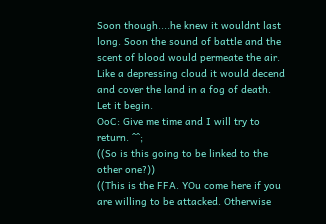Soon though....he knew it wouldnt last long. Soon the sound of battle and the scent of blood would permeate the air. Like a depressing cloud it would decend and cover the land in a fog of death.
Let it begin.
OoC: Give me time and I will try to return. ^^;
((So is this going to be linked to the other one?))
((This is the FFA. YOu come here if you are willing to be attacked. Otherwise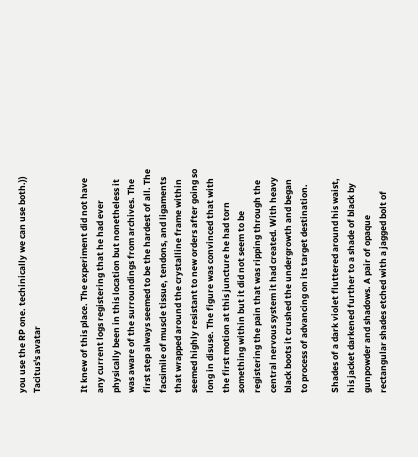you use the RP one. techinically we can use both.))
Tacitus's avatar


It knew of this place. The experiment did not have any current logs registering that he had ever physically been in this location but nonetheless it was aware of the surroundings from archives. The first step always seemed to be the hardest of all. The facsimile of muscle tissue, tendons, and ligaments that wrapped around the crystalline frame within seemed highly resistant to new orders after going so long in disuse. The figure was convinced that with the first motion at this juncture he had torn something within but it did not seem to be registering the pain that was ripping through the central nervous system it had created. With heavy black boots it crushed the undergrowth and began to process of advancing on its target destination.

Shades of a dark violet fluttered around his waist, his jacket darkened further to a shade of black by gunpowder and shadows. A pair of opaque rectangular shades etched with a jagged bolt of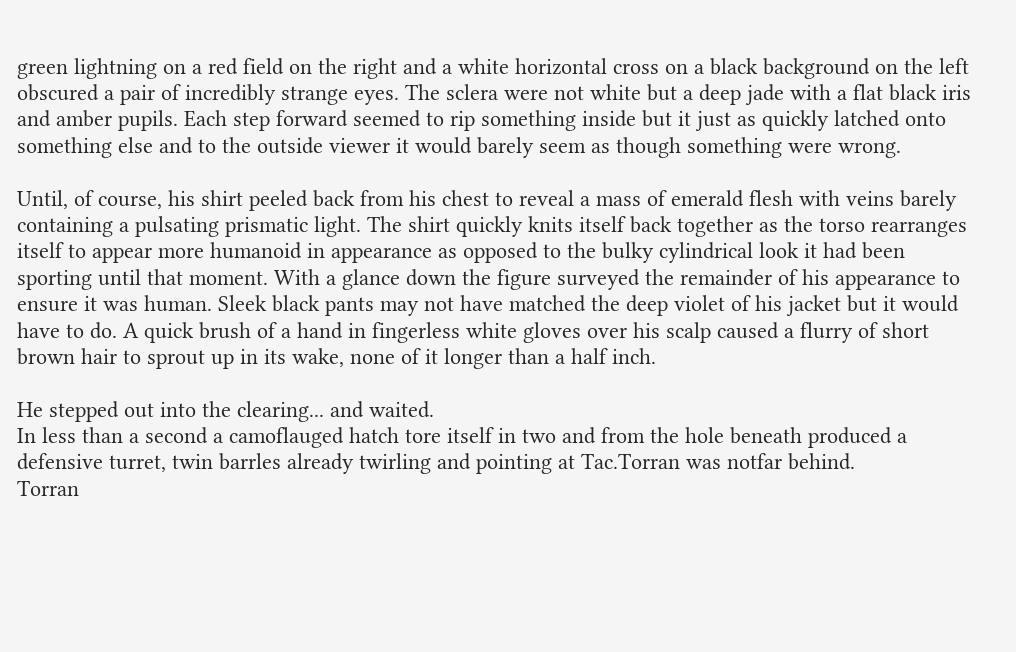green lightning on a red field on the right and a white horizontal cross on a black background on the left obscured a pair of incredibly strange eyes. The sclera were not white but a deep jade with a flat black iris and amber pupils. Each step forward seemed to rip something inside but it just as quickly latched onto something else and to the outside viewer it would barely seem as though something were wrong.

Until, of course, his shirt peeled back from his chest to reveal a mass of emerald flesh with veins barely containing a pulsating prismatic light. The shirt quickly knits itself back together as the torso rearranges itself to appear more humanoid in appearance as opposed to the bulky cylindrical look it had been sporting until that moment. With a glance down the figure surveyed the remainder of his appearance to ensure it was human. Sleek black pants may not have matched the deep violet of his jacket but it would have to do. A quick brush of a hand in fingerless white gloves over his scalp caused a flurry of short brown hair to sprout up in its wake, none of it longer than a half inch.

He stepped out into the clearing... and waited.
In less than a second a camoflauged hatch tore itself in two and from the hole beneath produced a defensive turret, twin barrles already twirling and pointing at Tac.Torran was notfar behind.
Torran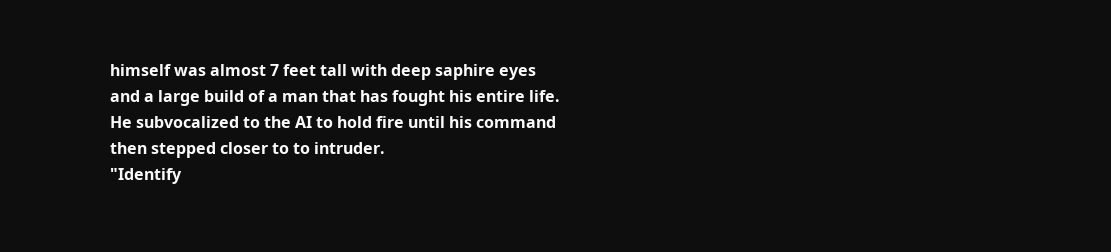himself was almost 7 feet tall with deep saphire eyes and a large build of a man that has fought his entire life. He subvocalized to the AI to hold fire until his command then stepped closer to to intruder.
"Identify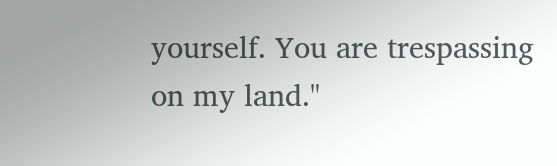yourself. You are trespassing on my land."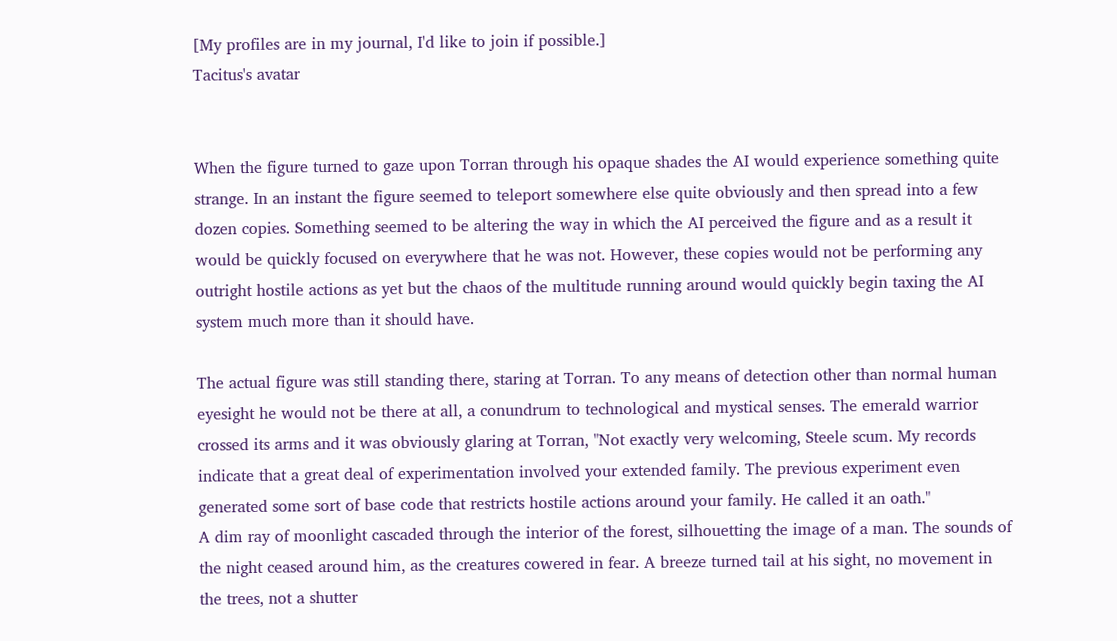[My profiles are in my journal, I'd like to join if possible.]
Tacitus's avatar


When the figure turned to gaze upon Torran through his opaque shades the AI would experience something quite strange. In an instant the figure seemed to teleport somewhere else quite obviously and then spread into a few dozen copies. Something seemed to be altering the way in which the AI perceived the figure and as a result it would be quickly focused on everywhere that he was not. However, these copies would not be performing any outright hostile actions as yet but the chaos of the multitude running around would quickly begin taxing the AI system much more than it should have.

The actual figure was still standing there, staring at Torran. To any means of detection other than normal human eyesight he would not be there at all, a conundrum to technological and mystical senses. The emerald warrior crossed its arms and it was obviously glaring at Torran, "Not exactly very welcoming, Steele scum. My records indicate that a great deal of experimentation involved your extended family. The previous experiment even generated some sort of base code that restricts hostile actions around your family. He called it an oath."
A dim ray of moonlight cascaded through the interior of the forest, silhouetting the image of a man. The sounds of the night ceased around him, as the creatures cowered in fear. A breeze turned tail at his sight, no movement in the trees, not a shutter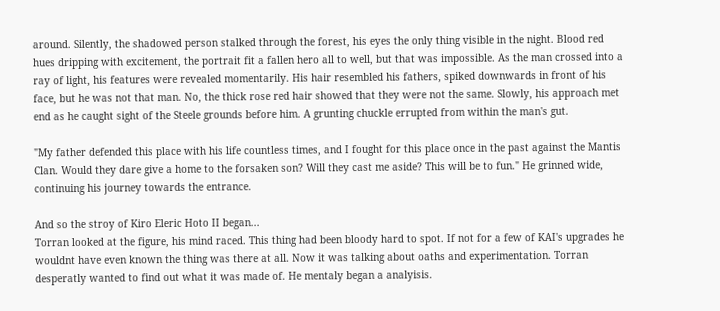around. Silently, the shadowed person stalked through the forest, his eyes the only thing visible in the night. Blood red hues dripping with excitement, the portrait fit a fallen hero all to well, but that was impossible. As the man crossed into a ray of light, his features were revealed momentarily. His hair resembled his fathers, spiked downwards in front of his face, but he was not that man. No, the thick rose red hair showed that they were not the same. Slowly, his approach met end as he caught sight of the Steele grounds before him. A grunting chuckle errupted from within the man's gut.

"My father defended this place with his life countless times, and I fought for this place once in the past against the Mantis Clan. Would they dare give a home to the forsaken son? Will they cast me aside? This will be to fun." He grinned wide, continuing his journey towards the entrance.

And so the stroy of Kiro Eleric Hoto II began...
Torran looked at the figure, his mind raced. This thing had been bloody hard to spot. If not for a few of KAI's upgrades he wouldnt have even known the thing was there at all. Now it was talking about oaths and experimentation. Torran desperatly wanted to find out what it was made of. He mentaly began a analyisis.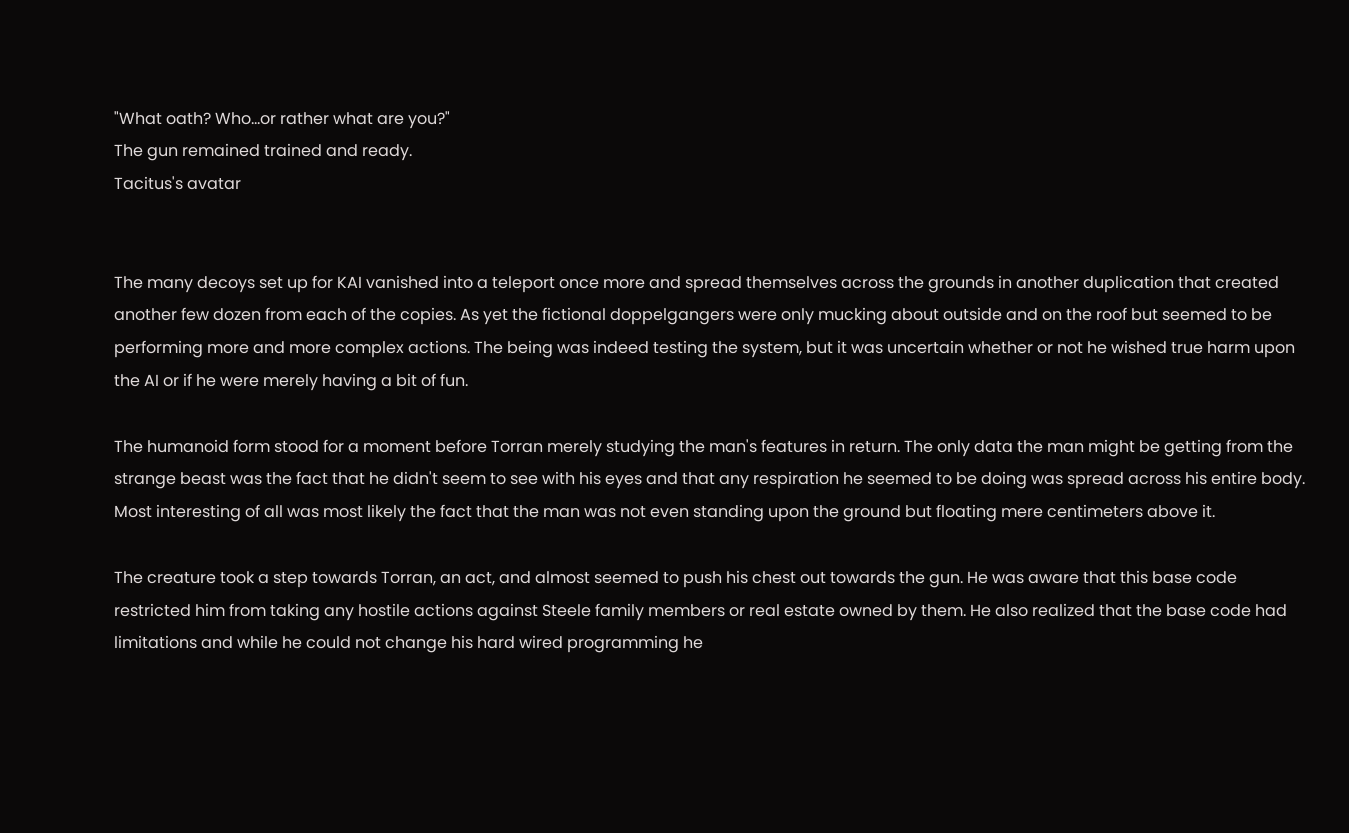"What oath? Who...or rather what are you?"
The gun remained trained and ready.
Tacitus's avatar


The many decoys set up for KAI vanished into a teleport once more and spread themselves across the grounds in another duplication that created another few dozen from each of the copies. As yet the fictional doppelgangers were only mucking about outside and on the roof but seemed to be performing more and more complex actions. The being was indeed testing the system, but it was uncertain whether or not he wished true harm upon the AI or if he were merely having a bit of fun.

The humanoid form stood for a moment before Torran merely studying the man's features in return. The only data the man might be getting from the strange beast was the fact that he didn't seem to see with his eyes and that any respiration he seemed to be doing was spread across his entire body. Most interesting of all was most likely the fact that the man was not even standing upon the ground but floating mere centimeters above it.

The creature took a step towards Torran, an act, and almost seemed to push his chest out towards the gun. He was aware that this base code restricted him from taking any hostile actions against Steele family members or real estate owned by them. He also realized that the base code had limitations and while he could not change his hard wired programming he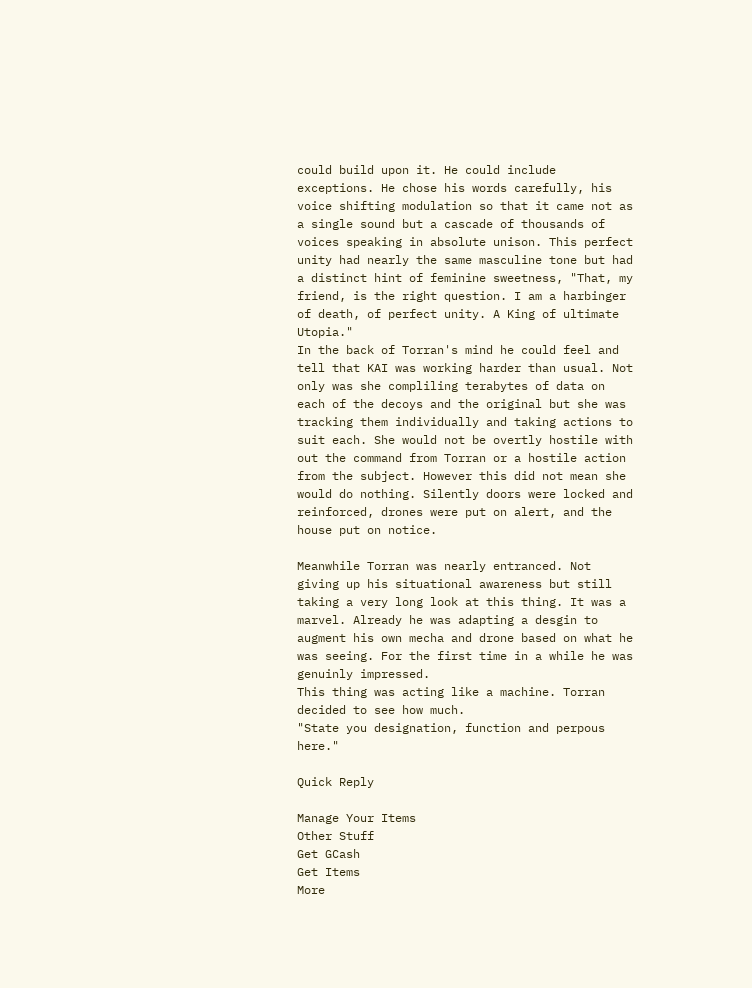could build upon it. He could include exceptions. He chose his words carefully, his voice shifting modulation so that it came not as a single sound but a cascade of thousands of voices speaking in absolute unison. This perfect unity had nearly the same masculine tone but had a distinct hint of feminine sweetness, "That, my friend, is the right question. I am a harbinger of death, of perfect unity. A King of ultimate Utopia."
In the back of Torran's mind he could feel and tell that KAI was working harder than usual. Not only was she compliling terabytes of data on each of the decoys and the original but she was tracking them individually and taking actions to suit each. She would not be overtly hostile with out the command from Torran or a hostile action from the subject. However this did not mean she would do nothing. Silently doors were locked and reinforced, drones were put on alert, and the house put on notice.

Meanwhile Torran was nearly entranced. Not giving up his situational awareness but still taking a very long look at this thing. It was a marvel. Already he was adapting a desgin to augment his own mecha and drone based on what he was seeing. For the first time in a while he was genuinly impressed.
This thing was acting like a machine. Torran decided to see how much.
"State you designation, function and perpous here."

Quick Reply

Manage Your Items
Other Stuff
Get GCash
Get Items
More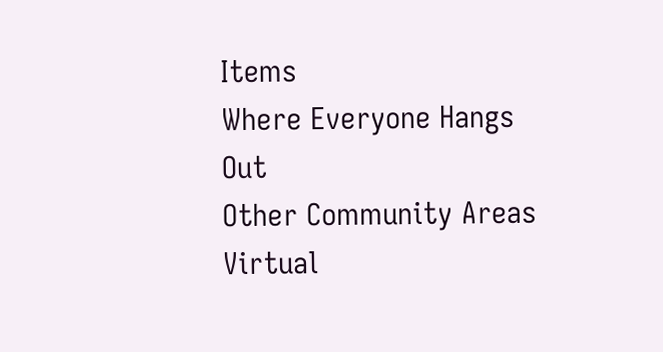Items
Where Everyone Hangs Out
Other Community Areas
Virtual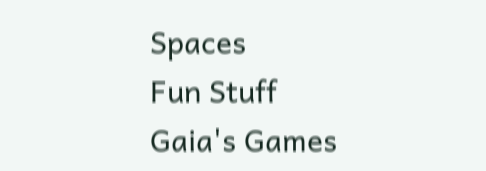Spaces
Fun Stuff
Gaia's Games